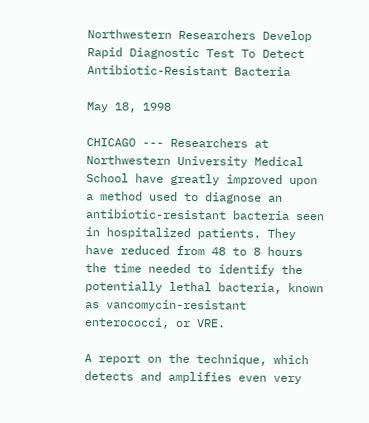Northwestern Researchers Develop Rapid Diagnostic Test To Detect Antibiotic-Resistant Bacteria

May 18, 1998

CHICAGO --- Researchers at Northwestern University Medical School have greatly improved upon a method used to diagnose an antibiotic-resistant bacteria seen in hospitalized patients. They have reduced from 48 to 8 hours the time needed to identify the potentially lethal bacteria, known as vancomycin-resistant enterococci, or VRE.

A report on the technique, which detects and amplifies even very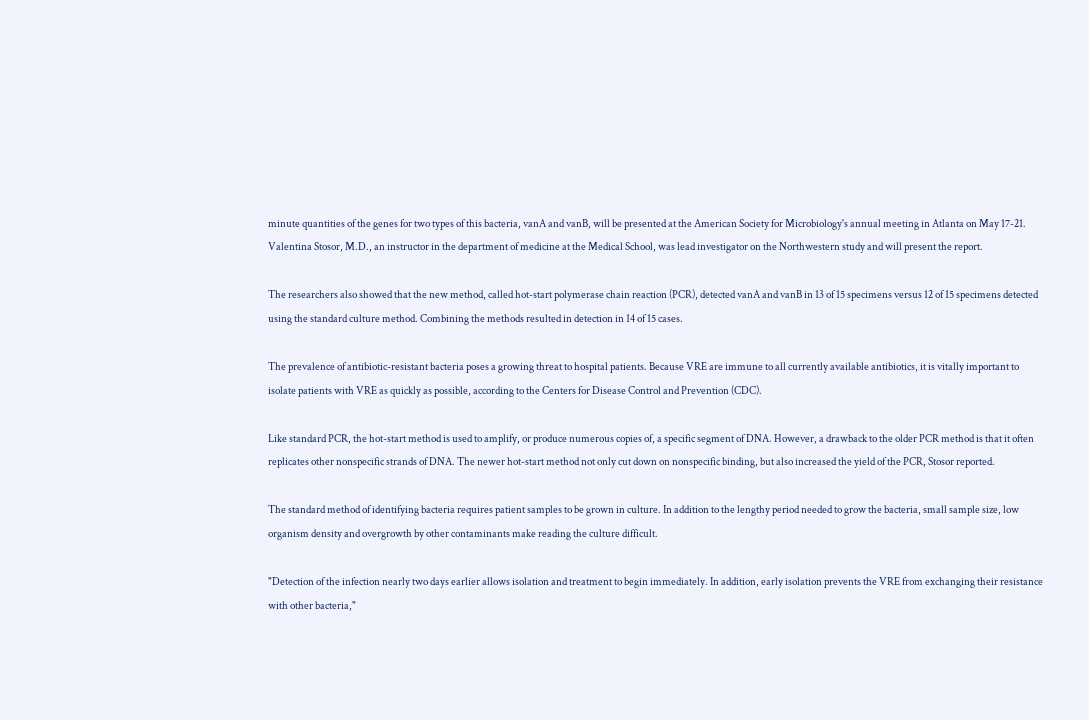minute quantities of the genes for two types of this bacteria, vanA and vanB, will be presented at the American Society for Microbiology's annual meeting in Atlanta on May 17-21. Valentina Stosor, M.D., an instructor in the department of medicine at the Medical School, was lead investigator on the Northwestern study and will present the report.

The researchers also showed that the new method, called hot-start polymerase chain reaction (PCR), detected vanA and vanB in 13 of 15 specimens versus 12 of 15 specimens detected using the standard culture method. Combining the methods resulted in detection in 14 of 15 cases.

The prevalence of antibiotic-resistant bacteria poses a growing threat to hospital patients. Because VRE are immune to all currently available antibiotics, it is vitally important to isolate patients with VRE as quickly as possible, according to the Centers for Disease Control and Prevention (CDC).

Like standard PCR, the hot-start method is used to amplify, or produce numerous copies of, a specific segment of DNA. However, a drawback to the older PCR method is that it often replicates other nonspecific strands of DNA. The newer hot-start method not only cut down on nonspecific binding, but also increased the yield of the PCR, Stosor reported.

The standard method of identifying bacteria requires patient samples to be grown in culture. In addition to the lengthy period needed to grow the bacteria, small sample size, low organism density and overgrowth by other contaminants make reading the culture difficult.

"Detection of the infection nearly two days earlier allows isolation and treatment to begin immediately. In addition, early isolation prevents the VRE from exchanging their resistance with other bacteria,"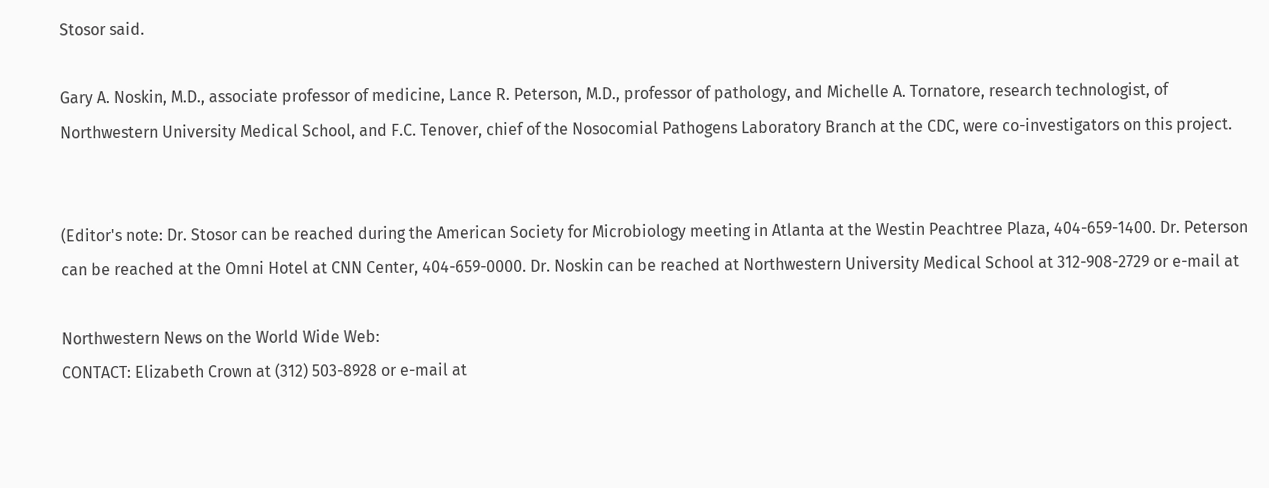Stosor said.

Gary A. Noskin, M.D., associate professor of medicine, Lance R. Peterson, M.D., professor of pathology, and Michelle A. Tornatore, research technologist, of Northwestern University Medical School, and F.C. Tenover, chief of the Nosocomial Pathogens Laboratory Branch at the CDC, were co-investigators on this project.


(Editor's note: Dr. Stosor can be reached during the American Society for Microbiology meeting in Atlanta at the Westin Peachtree Plaza, 404-659-1400. Dr. Peterson can be reached at the Omni Hotel at CNN Center, 404-659-0000. Dr. Noskin can be reached at Northwestern University Medical School at 312-908-2729 or e-mail at

Northwestern News on the World Wide Web:
CONTACT: Elizabeth Crown at (312) 503-8928 or e-mail at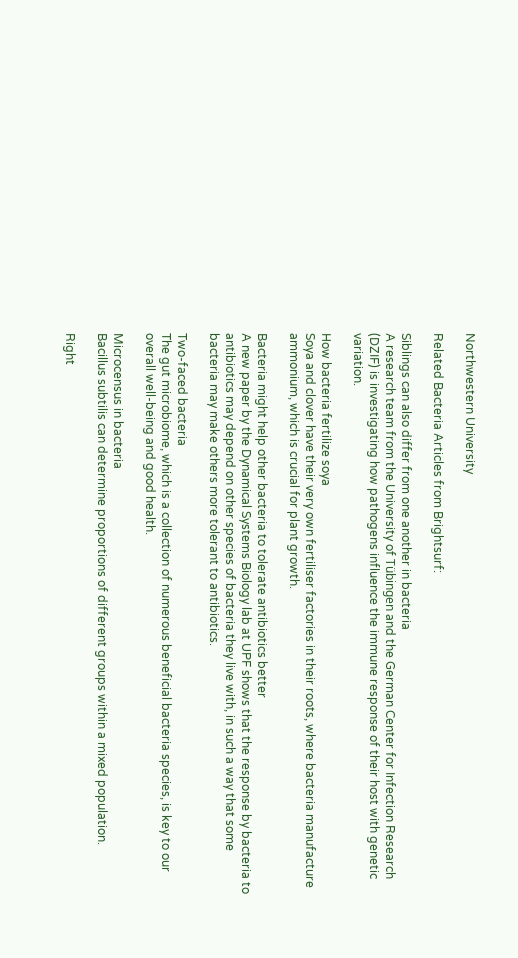Northwestern University

Related Bacteria Articles from Brightsurf:

Siblings can also differ from one another in bacteria
A research team from the University of Tübingen and the German Center for Infection Research (DZIF) is investigating how pathogens influence the immune response of their host with genetic variation.

How bacteria fertilize soya
Soya and clover have their very own fertiliser factories in their roots, where bacteria manufacture ammonium, which is crucial for plant growth.

Bacteria might help other bacteria to tolerate antibiotics better
A new paper by the Dynamical Systems Biology lab at UPF shows that the response by bacteria to antibiotics may depend on other species of bacteria they live with, in such a way that some bacteria may make others more tolerant to antibiotics.

Two-faced bacteria
The gut microbiome, which is a collection of numerous beneficial bacteria species, is key to our overall well-being and good health.

Microcensus in bacteria
Bacillus subtilis can determine proportions of different groups within a mixed population.

Right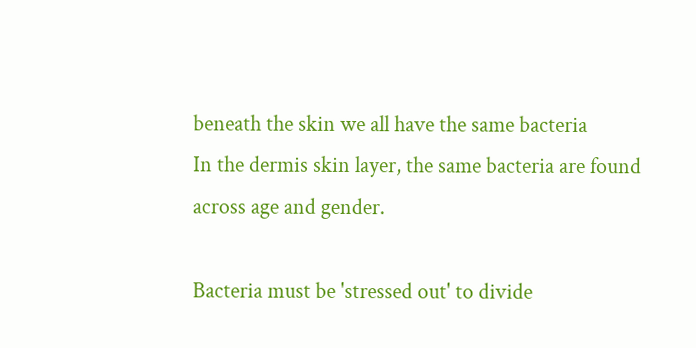beneath the skin we all have the same bacteria
In the dermis skin layer, the same bacteria are found across age and gender.

Bacteria must be 'stressed out' to divide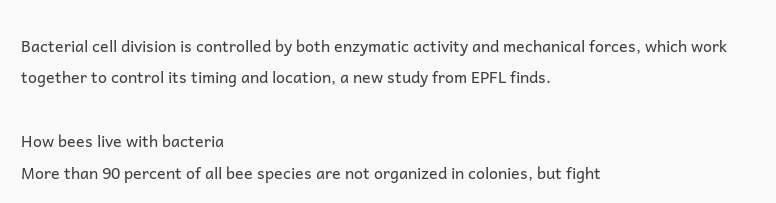Bacterial cell division is controlled by both enzymatic activity and mechanical forces, which work together to control its timing and location, a new study from EPFL finds.

How bees live with bacteria
More than 90 percent of all bee species are not organized in colonies, but fight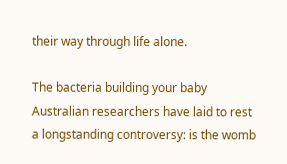their way through life alone.

The bacteria building your baby
Australian researchers have laid to rest a longstanding controversy: is the womb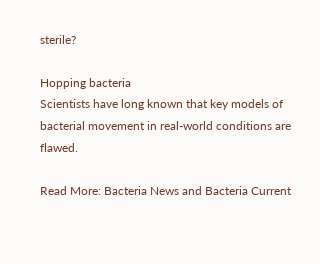sterile?

Hopping bacteria
Scientists have long known that key models of bacterial movement in real-world conditions are flawed.

Read More: Bacteria News and Bacteria Current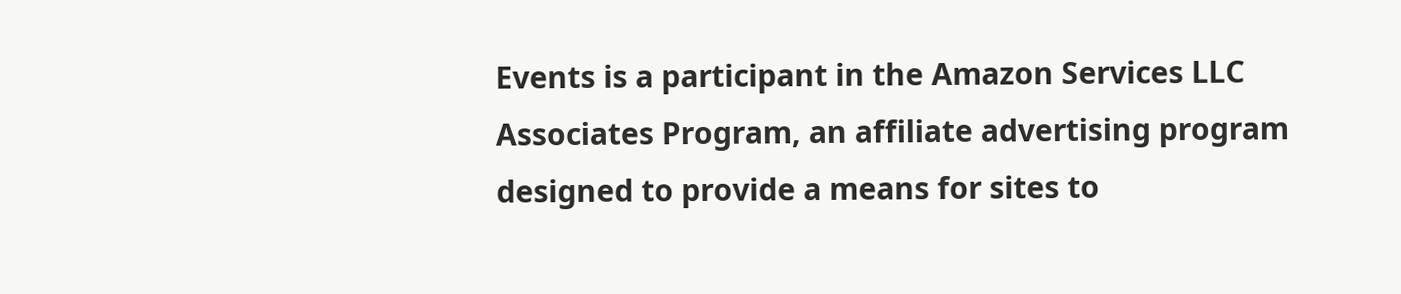Events is a participant in the Amazon Services LLC Associates Program, an affiliate advertising program designed to provide a means for sites to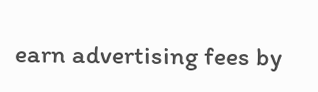earn advertising fees by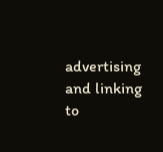advertising and linking to